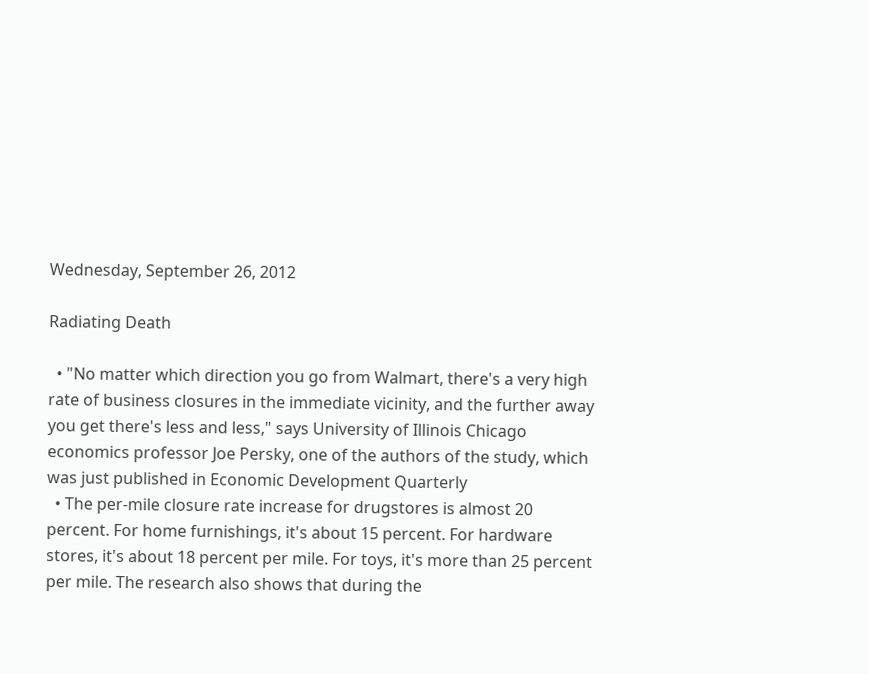Wednesday, September 26, 2012

Radiating Death

  • "No matter which direction you go from Walmart, there's a very high rate of business closures in the immediate vicinity, and the further away you get there's less and less," says University of Illinois Chicago economics professor Joe Persky, one of the authors of the study, which was just published in Economic Development Quarterly
  • The per-mile closure rate increase for drugstores is almost 20 percent. For home furnishings, it's about 15 percent. For hardware stores, it's about 18 percent per mile. For toys, it's more than 25 percent per mile. The research also shows that during the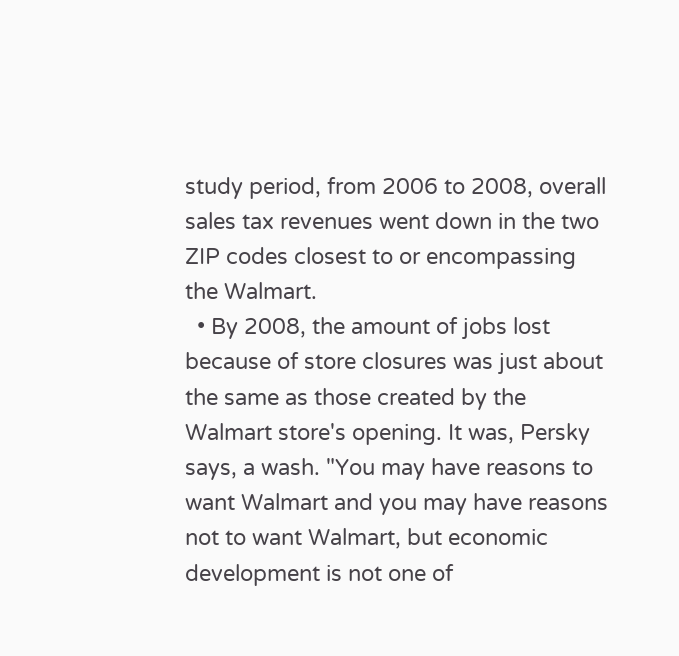study period, from 2006 to 2008, overall sales tax revenues went down in the two ZIP codes closest to or encompassing the Walmart.
  • By 2008, the amount of jobs lost because of store closures was just about the same as those created by the Walmart store's opening. It was, Persky says, a wash. "You may have reasons to want Walmart and you may have reasons not to want Walmart, but economic development is not one of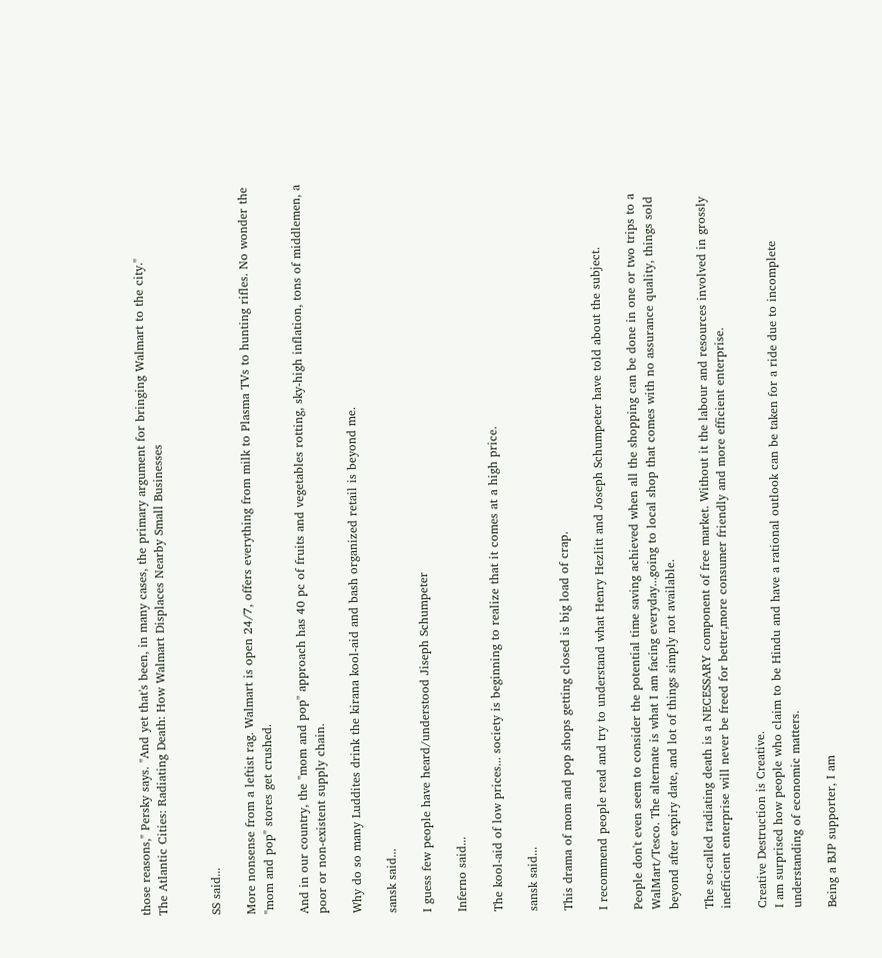those reasons," Persky says. "And yet that's been, in many cases, the primary argument for bringing Walmart to the city."
The Atlantic Cities: Radiating Death: How Walmart Displaces Nearby Small Businesses


SS said...

More nonsense from a leftist rag. Walmart is open 24/7, offers everything from milk to Plasma TVs to hunting rifles. No wonder the "mom and pop" stores get crushed.

And in our country, the "mom and pop" approach has 40 pc of fruits and vegetables rotting, sky-high inflation, tons of middlemen, a poor or non-existent supply chain.

Why do so many Luddites drink the kirana kool-aid and bash organized retail is beyond me.

sansk said...

I guess few people have heard/understood Jiseph Schumpeter

Inferno said...

The kool-aid of low prices... society is beginning to realize that it comes at a high price.

sansk said...

This drama of mom and pop shops getting closed is big load of crap.

I recommend people read and try to understand what Henry Hezlitt and Joseph Schumpeter have told about the subject.

People don't even seem to consider the potential time saving achieved when all the shopping can be done in one or two trips to a WalMart/Tesco. The alternate is what I am facing everyday...going to local shop that comes with no assurance quality, things sold beyond after expiry date, and lot of things simply not available.

The so-called radiating death is a NECESSARY component of free market. Without it the labour and resources involved in grossly inefficient enterprise will never be freed for better,more consumer friendly and more efficient enterprise.

Creative Destruction is Creative.
I am surprised how people who claim to be Hindu and have a rational outlook can be taken for a ride due to incomplete understanding of economic matters.

Being a BJP supporter, I am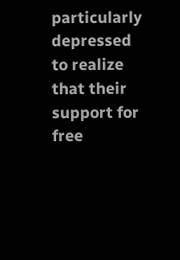particularly depressed to realize that their support for free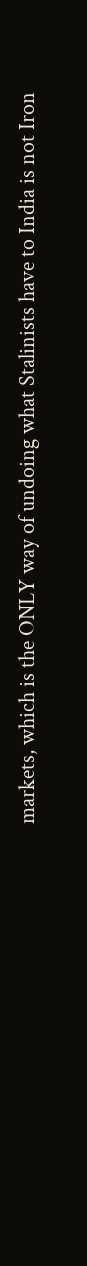markets, which is the ONLY way of undoing what Stalinists have to India is not Iron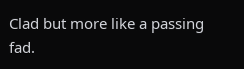Clad but more like a passing fad.